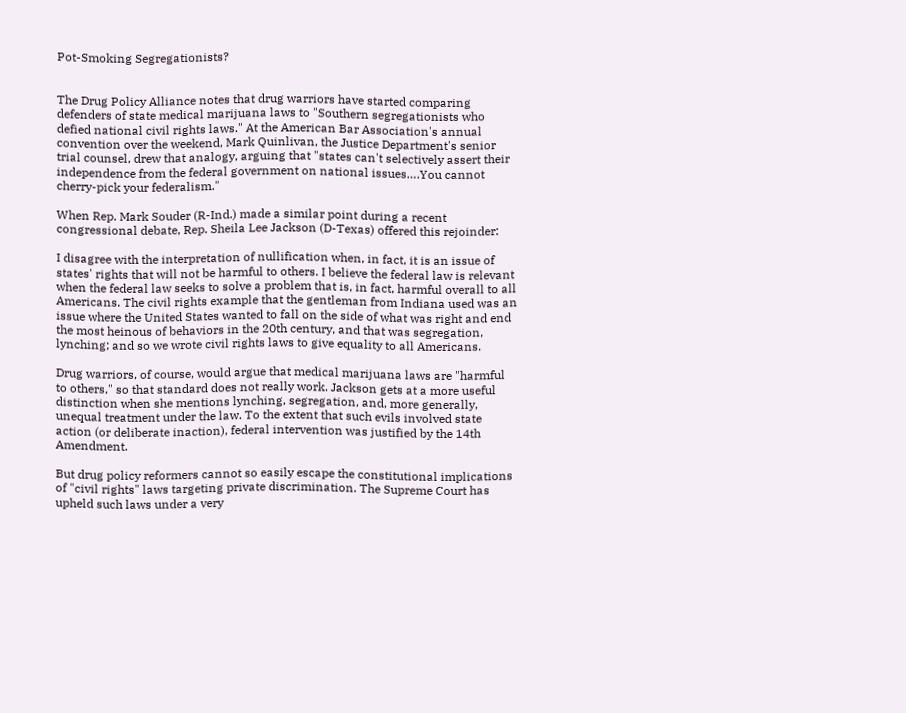Pot-Smoking Segregationists?


The Drug Policy Alliance notes that drug warriors have started comparing defenders of state medical marijuana laws to "Southern segregationists who defied national civil rights laws." At the American Bar Association's annual convention over the weekend, Mark Quinlivan, the Justice Department's senior trial counsel, drew that analogy, arguing that "states can't selectively assert their independence from the federal government on national issues….You cannot cherry-pick your federalism."

When Rep. Mark Souder (R-Ind.) made a similar point during a recent congressional debate, Rep. Sheila Lee Jackson (D-Texas) offered this rejoinder:

I disagree with the interpretation of nullification when, in fact, it is an issue of states' rights that will not be harmful to others. I believe the federal law is relevant when the federal law seeks to solve a problem that is, in fact, harmful overall to all Americans. The civil rights example that the gentleman from Indiana used was an issue where the United States wanted to fall on the side of what was right and end the most heinous of behaviors in the 20th century, and that was segregation, lynching; and so we wrote civil rights laws to give equality to all Americans.

Drug warriors, of course, would argue that medical marijuana laws are "harmful to others," so that standard does not really work. Jackson gets at a more useful distinction when she mentions lynching, segregation, and, more generally, unequal treatment under the law. To the extent that such evils involved state action (or deliberate inaction), federal intervention was justified by the 14th Amendment.

But drug policy reformers cannot so easily escape the constitutional implications of "civil rights" laws targeting private discrimination. The Supreme Court has upheld such laws under a very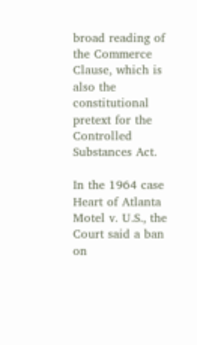broad reading of the Commerce Clause, which is also the constitutional pretext for the Controlled Substances Act.

In the 1964 case Heart of Atlanta Motel v. U.S., the Court said a ban on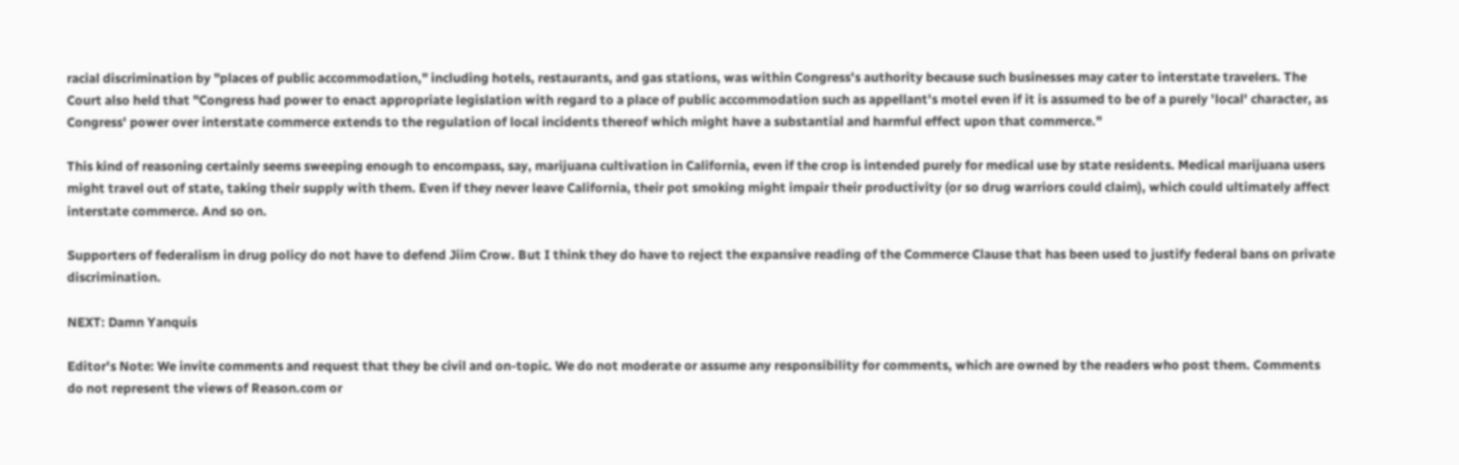racial discrimination by "places of public accommodation," including hotels, restaurants, and gas stations, was within Congress's authority because such businesses may cater to interstate travelers. The Court also held that "Congress had power to enact appropriate legislation with regard to a place of public accommodation such as appellant's motel even if it is assumed to be of a purely 'local' character, as Congress' power over interstate commerce extends to the regulation of local incidents thereof which might have a substantial and harmful effect upon that commerce."

This kind of reasoning certainly seems sweeping enough to encompass, say, marijuana cultivation in California, even if the crop is intended purely for medical use by state residents. Medical marijuana users might travel out of state, taking their supply with them. Even if they never leave California, their pot smoking might impair their productivity (or so drug warriors could claim), which could ultimately affect interstate commerce. And so on.

Supporters of federalism in drug policy do not have to defend Jiim Crow. But I think they do have to reject the expansive reading of the Commerce Clause that has been used to justify federal bans on private discrimination.

NEXT: Damn Yanquis

Editor's Note: We invite comments and request that they be civil and on-topic. We do not moderate or assume any responsibility for comments, which are owned by the readers who post them. Comments do not represent the views of Reason.com or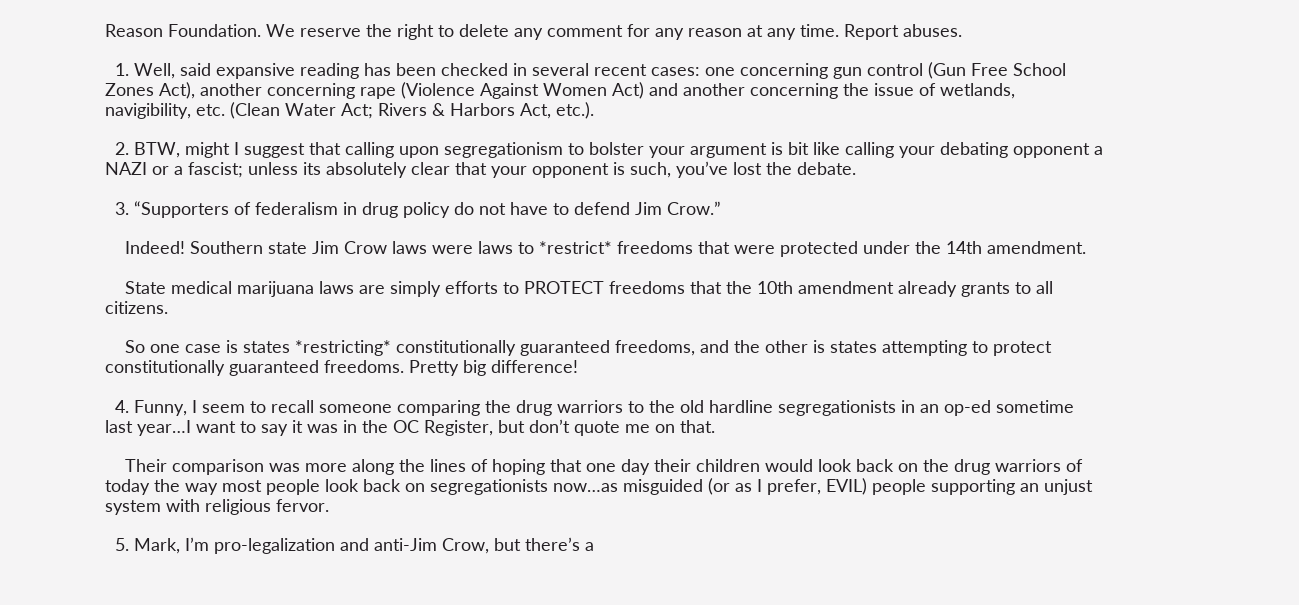Reason Foundation. We reserve the right to delete any comment for any reason at any time. Report abuses.

  1. Well, said expansive reading has been checked in several recent cases: one concerning gun control (Gun Free School Zones Act), another concerning rape (Violence Against Women Act) and another concerning the issue of wetlands, navigibility, etc. (Clean Water Act; Rivers & Harbors Act, etc.).

  2. BTW, might I suggest that calling upon segregationism to bolster your argument is bit like calling your debating opponent a NAZI or a fascist; unless its absolutely clear that your opponent is such, you’ve lost the debate.

  3. “Supporters of federalism in drug policy do not have to defend Jim Crow.”

    Indeed! Southern state Jim Crow laws were laws to *restrict* freedoms that were protected under the 14th amendment.

    State medical marijuana laws are simply efforts to PROTECT freedoms that the 10th amendment already grants to all citizens.

    So one case is states *restricting* constitutionally guaranteed freedoms, and the other is states attempting to protect constitutionally guaranteed freedoms. Pretty big difference!

  4. Funny, I seem to recall someone comparing the drug warriors to the old hardline segregationists in an op-ed sometime last year…I want to say it was in the OC Register, but don’t quote me on that.

    Their comparison was more along the lines of hoping that one day their children would look back on the drug warriors of today the way most people look back on segregationists now…as misguided (or as I prefer, EVIL) people supporting an unjust system with religious fervor.

  5. Mark, I’m pro-legalization and anti-Jim Crow, but there’s a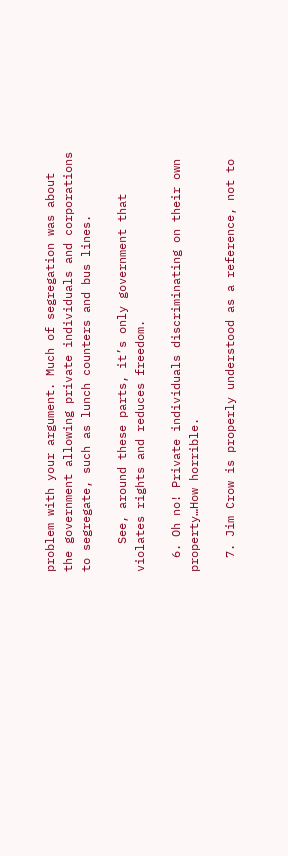problem with your argument. Much of segregation was about the government allowing private individuals and corporations to segregate, such as lunch counters and bus lines.

    See, around these parts, it’s only government that violates rights and reduces freedom.

  6. Oh no! Private individuals discriminating on their own property…How horrible.

  7. Jim Crow is properly understood as a reference, not to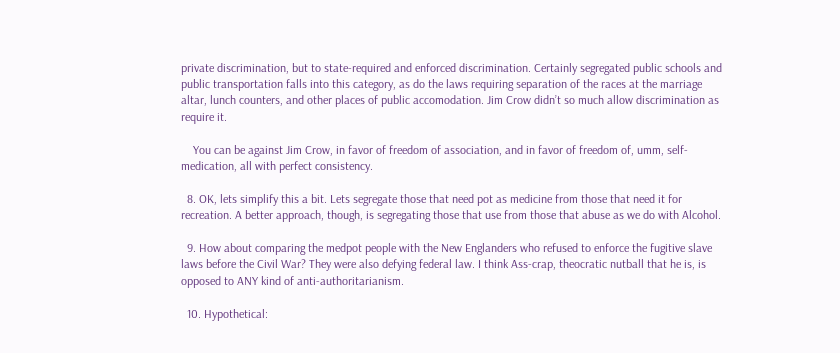private discrimination, but to state-required and enforced discrimination. Certainly segregated public schools and public transportation falls into this category, as do the laws requiring separation of the races at the marriage altar, lunch counters, and other places of public accomodation. Jim Crow didn’t so much allow discrimination as require it.

    You can be against Jim Crow, in favor of freedom of association, and in favor of freedom of, umm, self-medication, all with perfect consistency.

  8. OK, lets simplify this a bit. Lets segregate those that need pot as medicine from those that need it for recreation. A better approach, though, is segregating those that use from those that abuse as we do with Alcohol.

  9. How about comparing the medpot people with the New Englanders who refused to enforce the fugitive slave laws before the Civil War? They were also defying federal law. I think Ass-crap, theocratic nutball that he is, is opposed to ANY kind of anti-authoritarianism.

  10. Hypothetical: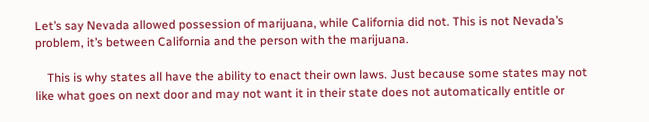Let’s say Nevada allowed possession of marijuana, while California did not. This is not Nevada’s problem, it’s between California and the person with the marijuana.

    This is why states all have the ability to enact their own laws. Just because some states may not like what goes on next door and may not want it in their state does not automatically entitle or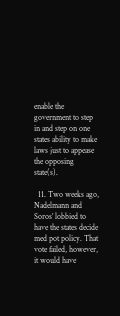enable the government to step in and step on one states ability to make laws just to appease the opposing state(s).

  11. Two weeks ago, Nadelmann and Soros’ lobbied to have the states decide med pot policy. That vote failed, however, it would have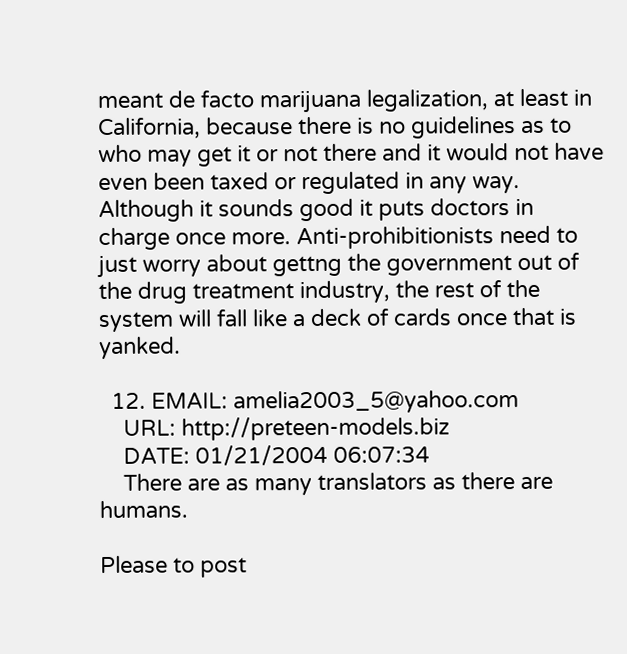meant de facto marijuana legalization, at least in California, because there is no guidelines as to who may get it or not there and it would not have even been taxed or regulated in any way. Although it sounds good it puts doctors in charge once more. Anti-prohibitionists need to just worry about gettng the government out of the drug treatment industry, the rest of the system will fall like a deck of cards once that is yanked.

  12. EMAIL: amelia2003_5@yahoo.com
    URL: http://preteen-models.biz
    DATE: 01/21/2004 06:07:34
    There are as many translators as there are humans.

Please to post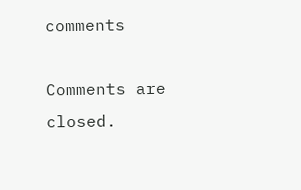comments

Comments are closed.